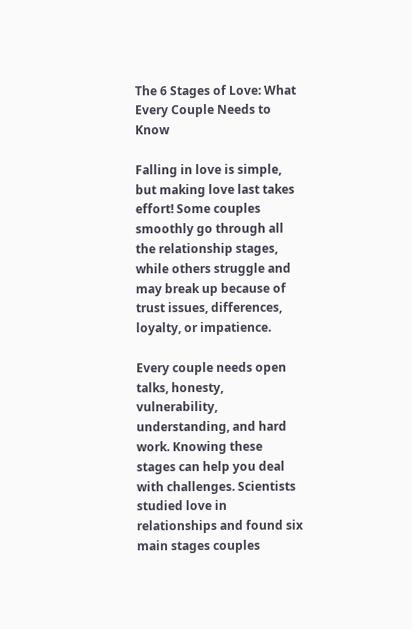The 6 Stages of Love: What Every Couple Needs to Know

Falling in love is simple, but making love last takes effort! Some couples smoothly go through all the relationship stages, while others struggle and may break up because of trust issues, differences, loyalty, or impatience.

Every couple needs open talks, honesty, vulnerability, understanding, and hard work. Knowing these stages can help you deal with challenges. Scientists studied love in relationships and found six main stages couples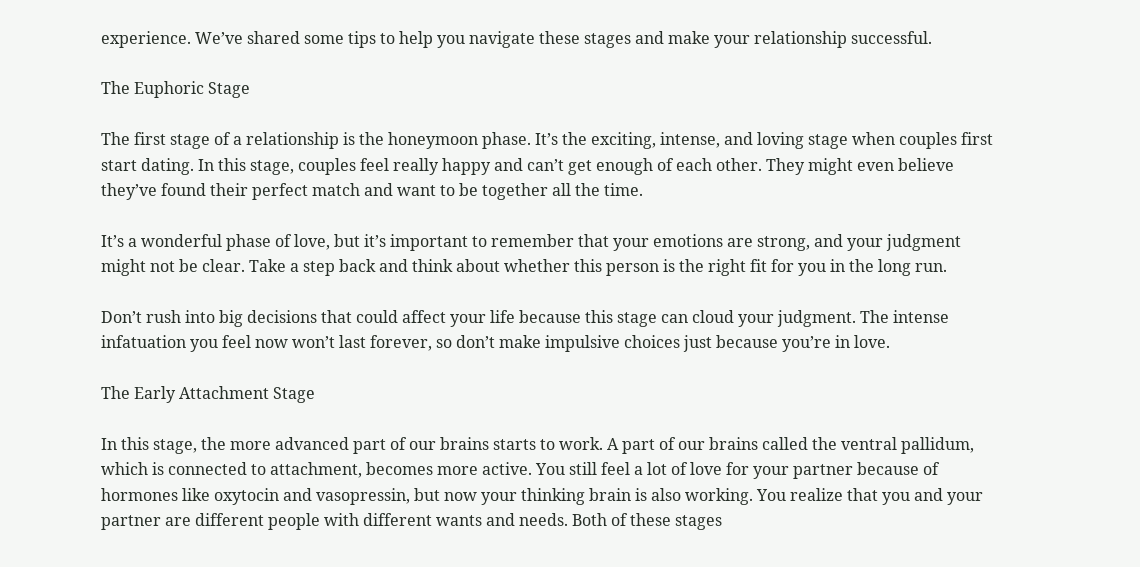experience. We’ve shared some tips to help you navigate these stages and make your relationship successful.

The Euphoric Stage

The first stage of a relationship is the honeymoon phase. It’s the exciting, intense, and loving stage when couples first start dating. In this stage, couples feel really happy and can’t get enough of each other. They might even believe they’ve found their perfect match and want to be together all the time.

It’s a wonderful phase of love, but it’s important to remember that your emotions are strong, and your judgment might not be clear. Take a step back and think about whether this person is the right fit for you in the long run.

Don’t rush into big decisions that could affect your life because this stage can cloud your judgment. The intense infatuation you feel now won’t last forever, so don’t make impulsive choices just because you’re in love.

The Early Attachment Stage

In this stage, the more advanced part of our brains starts to work. A part of our brains called the ventral pallidum, which is connected to attachment, becomes more active. You still feel a lot of love for your partner because of hormones like oxytocin and vasopressin, but now your thinking brain is also working. You realize that you and your partner are different people with different wants and needs. Both of these stages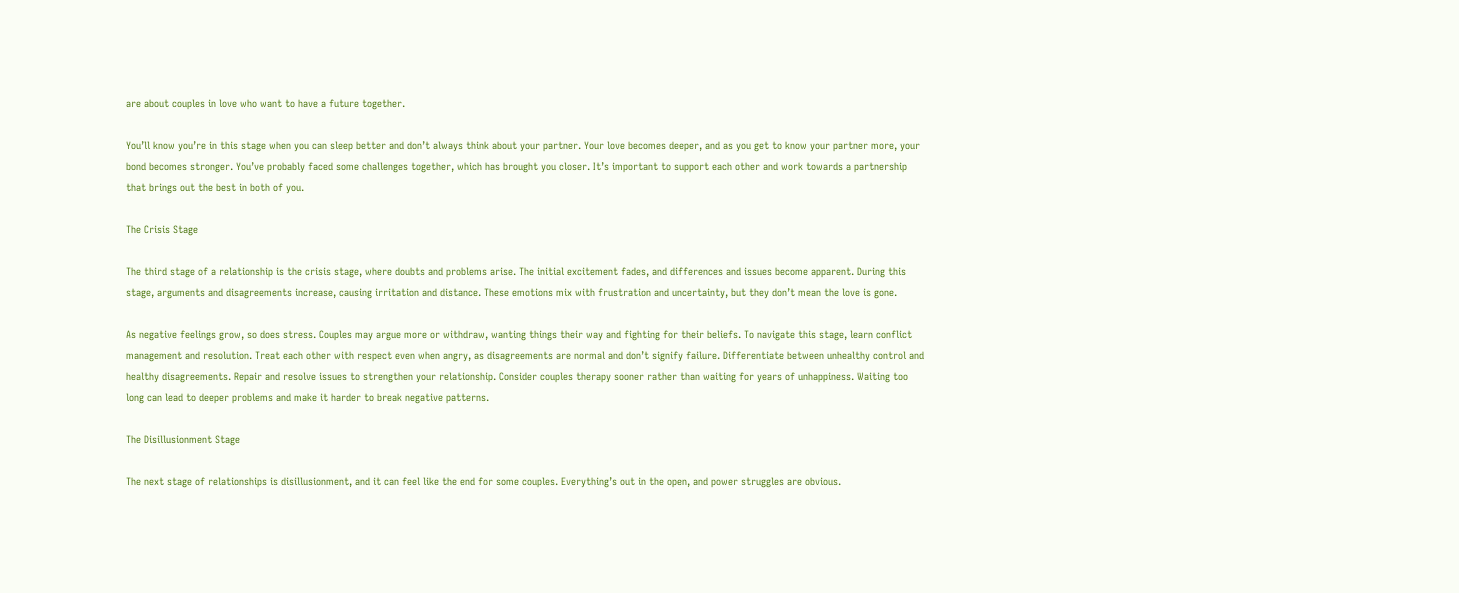are about couples in love who want to have a future together.

You’ll know you’re in this stage when you can sleep better and don’t always think about your partner. Your love becomes deeper, and as you get to know your partner more, your bond becomes stronger. You’ve probably faced some challenges together, which has brought you closer. It’s important to support each other and work towards a partnership that brings out the best in both of you.

The Crisis Stage

The third stage of a relationship is the crisis stage, where doubts and problems arise. The initial excitement fades, and differences and issues become apparent. During this stage, arguments and disagreements increase, causing irritation and distance. These emotions mix with frustration and uncertainty, but they don’t mean the love is gone.

As negative feelings grow, so does stress. Couples may argue more or withdraw, wanting things their way and fighting for their beliefs. To navigate this stage, learn conflict management and resolution. Treat each other with respect even when angry, as disagreements are normal and don’t signify failure. Differentiate between unhealthy control and healthy disagreements. Repair and resolve issues to strengthen your relationship. Consider couples therapy sooner rather than waiting for years of unhappiness. Waiting too long can lead to deeper problems and make it harder to break negative patterns.

The Disillusionment Stage

The next stage of relationships is disillusionment, and it can feel like the end for some couples. Everything’s out in the open, and power struggles are obvious.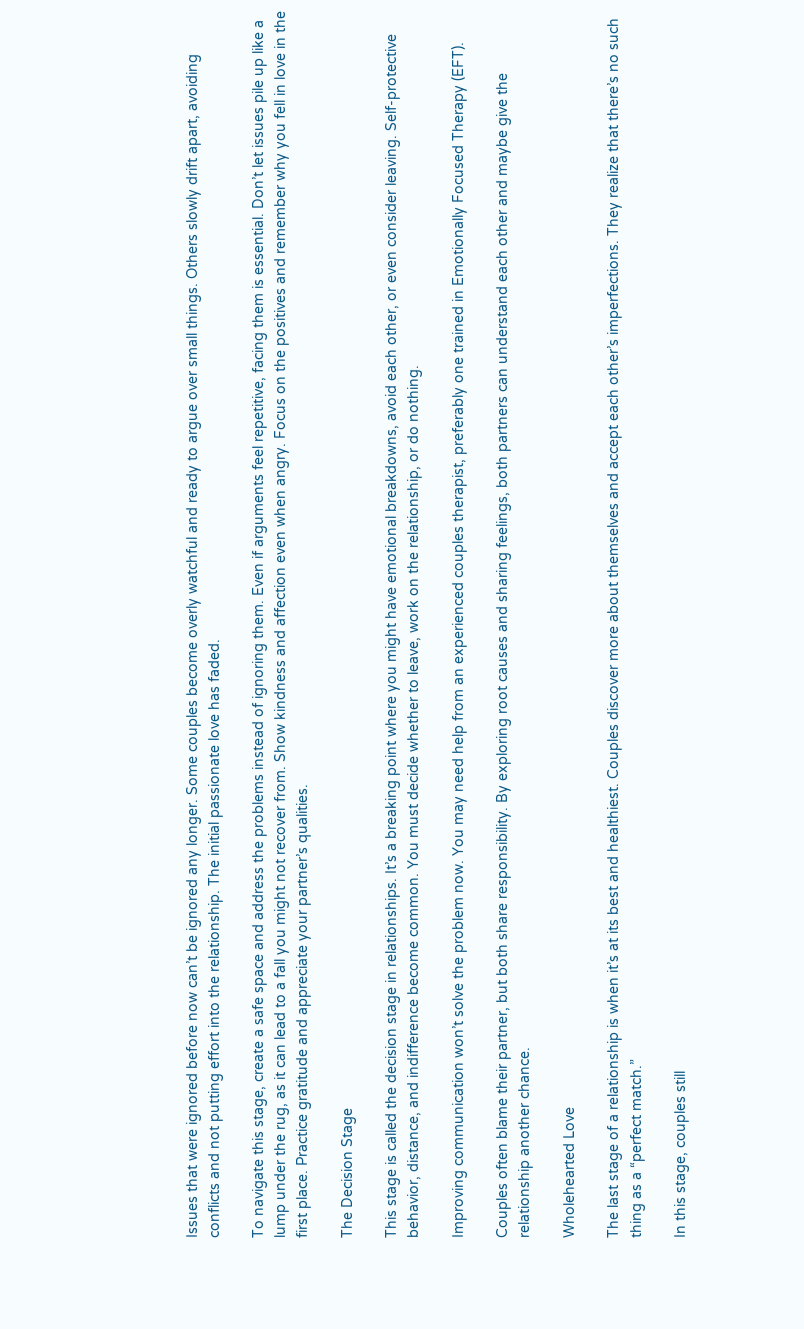Issues that were ignored before now can’t be ignored any longer. Some couples become overly watchful and ready to argue over small things. Others slowly drift apart, avoiding conflicts and not putting effort into the relationship. The initial passionate love has faded.

To navigate this stage, create a safe space and address the problems instead of ignoring them. Even if arguments feel repetitive, facing them is essential. Don’t let issues pile up like a lump under the rug, as it can lead to a fall you might not recover from. Show kindness and affection even when angry. Focus on the positives and remember why you fell in love in the first place. Practice gratitude and appreciate your partner’s qualities.

The Decision Stage

This stage is called the decision stage in relationships. It’s a breaking point where you might have emotional breakdowns, avoid each other, or even consider leaving. Self-protective behavior, distance, and indifference become common. You must decide whether to leave, work on the relationship, or do nothing.

Improving communication won’t solve the problem now. You may need help from an experienced couples therapist, preferably one trained in Emotionally Focused Therapy (EFT).

Couples often blame their partner, but both share responsibility. By exploring root causes and sharing feelings, both partners can understand each other and maybe give the relationship another chance.

Wholehearted Love

The last stage of a relationship is when it’s at its best and healthiest. Couples discover more about themselves and accept each other’s imperfections. They realize that there’s no such thing as a “perfect match.”

In this stage, couples still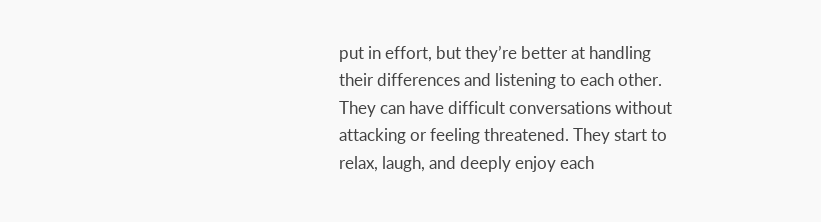put in effort, but they’re better at handling their differences and listening to each other. They can have difficult conversations without attacking or feeling threatened. They start to relax, laugh, and deeply enjoy each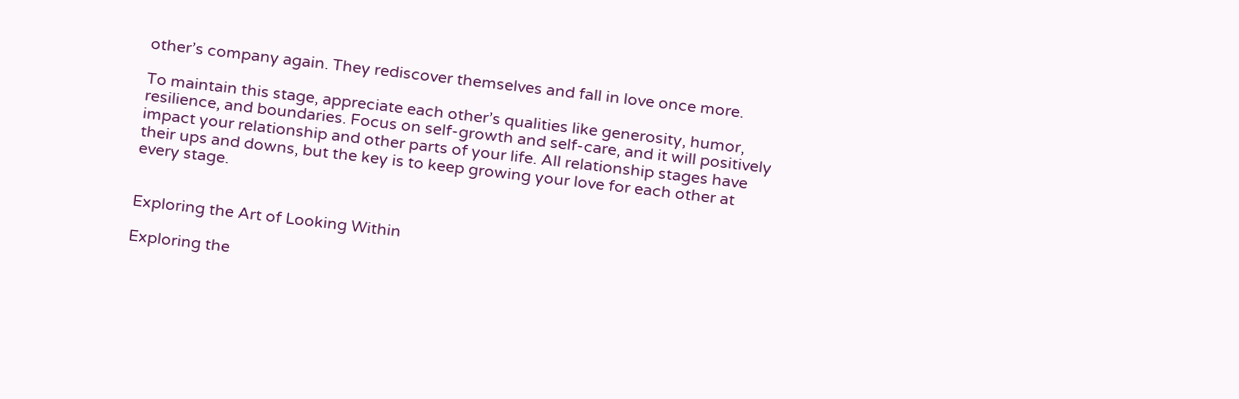other’s company again. They rediscover themselves and fall in love once more.

To maintain this stage, appreciate each other’s qualities like generosity, humor, resilience, and boundaries. Focus on self-growth and self-care, and it will positively impact your relationship and other parts of your life. All relationship stages have their ups and downs, but the key is to keep growing your love for each other at every stage.


Exploring the Art of Looking Within

Exploring the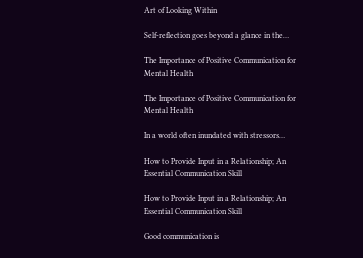Art of Looking Within

Self-reflection goes beyond a glance in the…

The Importance of Positive Communication for Mental Health

The Importance of Positive Communication for Mental Health

In a world often inundated with stressors…

How to Provide Input in a Relationship; An Essential Communication Skill

How to Provide Input in a Relationship; An Essential Communication Skill

Good communication is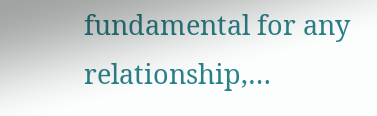fundamental for any relationship,…